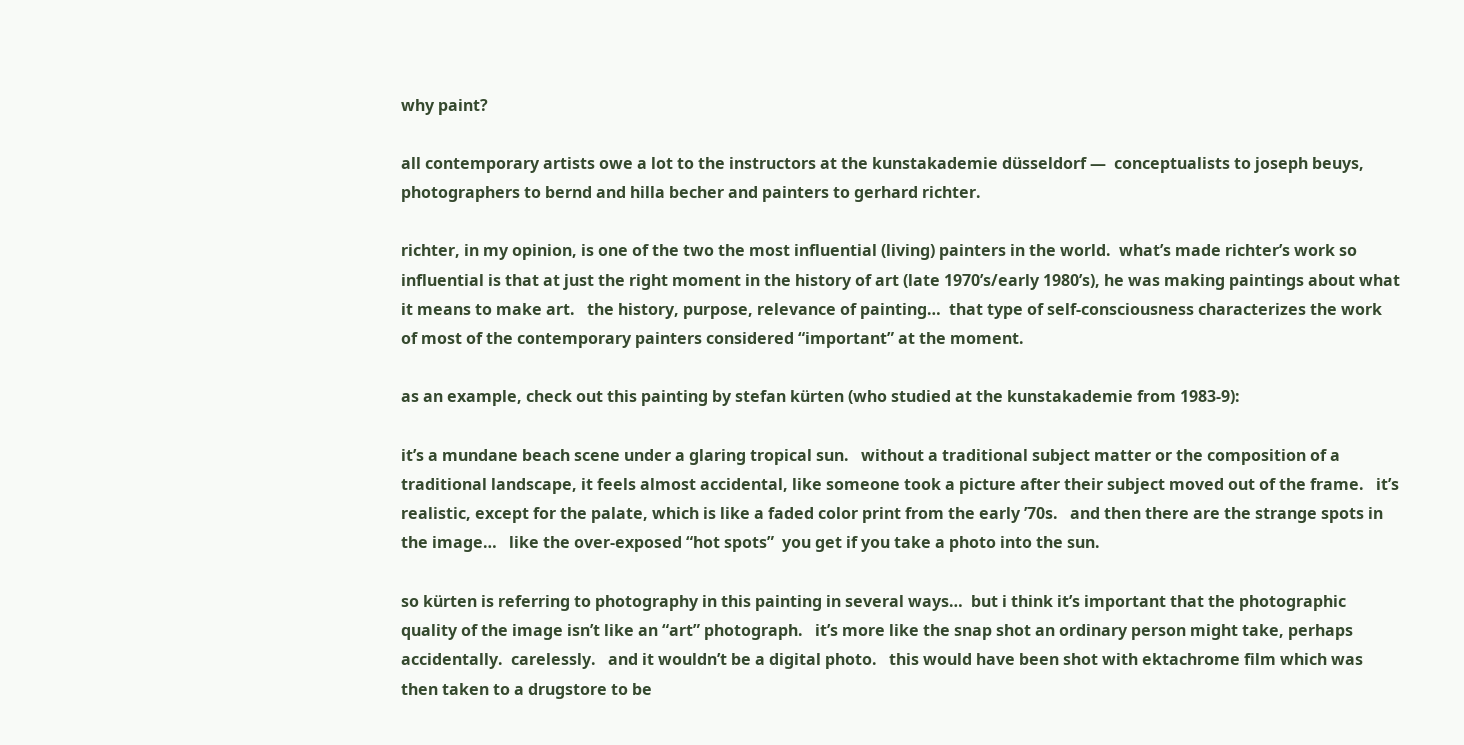why paint?

all contemporary artists owe a lot to the instructors at the kunstakademie düsseldorf —  conceptualists to joseph beuys, photographers to bernd and hilla becher and painters to gerhard richter.

richter, in my opinion, is one of the two the most influential (living) painters in the world.  what’s made richter’s work so influential is that at just the right moment in the history of art (late 1970’s/early 1980’s), he was making paintings about what it means to make art.   the history, purpose, relevance of painting…  that type of self-consciousness characterizes the work of most of the contemporary painters considered “important” at the moment.

as an example, check out this painting by stefan kürten (who studied at the kunstakademie from 1983-9):

it’s a mundane beach scene under a glaring tropical sun.   without a traditional subject matter or the composition of a traditional landscape, it feels almost accidental, like someone took a picture after their subject moved out of the frame.   it’s realistic, except for the palate, which is like a faded color print from the early ’70s.   and then there are the strange spots in the image…   like the over-exposed “hot spots”  you get if you take a photo into the sun.

so kürten is referring to photography in this painting in several ways…  but i think it’s important that the photographic quality of the image isn’t like an “art” photograph.   it’s more like the snap shot an ordinary person might take, perhaps accidentally.  carelessly.   and it wouldn’t be a digital photo.   this would have been shot with ektachrome film which was then taken to a drugstore to be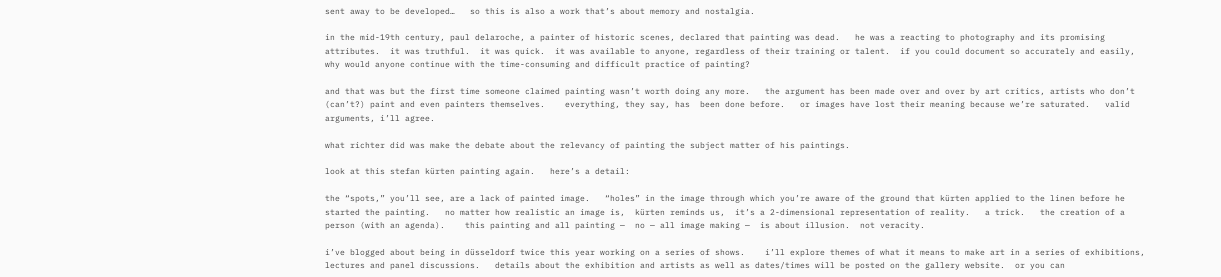sent away to be developed…   so this is also a work that’s about memory and nostalgia.

in the mid-19th century, paul delaroche, a painter of historic scenes, declared that painting was dead.   he was a reacting to photography and its promising attributes.  it was truthful.  it was quick.  it was available to anyone, regardless of their training or talent.  if you could document so accurately and easily, why would anyone continue with the time-consuming and difficult practice of painting?

and that was but the first time someone claimed painting wasn’t worth doing any more.   the argument has been made over and over by art critics, artists who don’t (can’t?) paint and even painters themselves.    everything, they say, has  been done before.   or images have lost their meaning because we’re saturated.   valid arguments, i’ll agree.

what richter did was make the debate about the relevancy of painting the subject matter of his paintings.

look at this stefan kürten painting again.   here’s a detail:

the “spots,” you’ll see, are a lack of painted image.   “holes” in the image through which you’re aware of the ground that kürten applied to the linen before he started the painting.   no matter how realistic an image is,  kürten reminds us,  it’s a 2-dimensional representation of reality.   a trick.   the creation of a person (with an agenda).    this painting and all painting —  no — all image making —  is about illusion.  not veracity.

i’ve blogged about being in düsseldorf twice this year working on a series of shows.    i’ll explore themes of what it means to make art in a series of exhibitions, lectures and panel discussions.   details about the exhibition and artists as well as dates/times will be posted on the gallery website.  or you can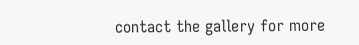contact the gallery for more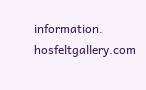information.     hosfeltgallery.com